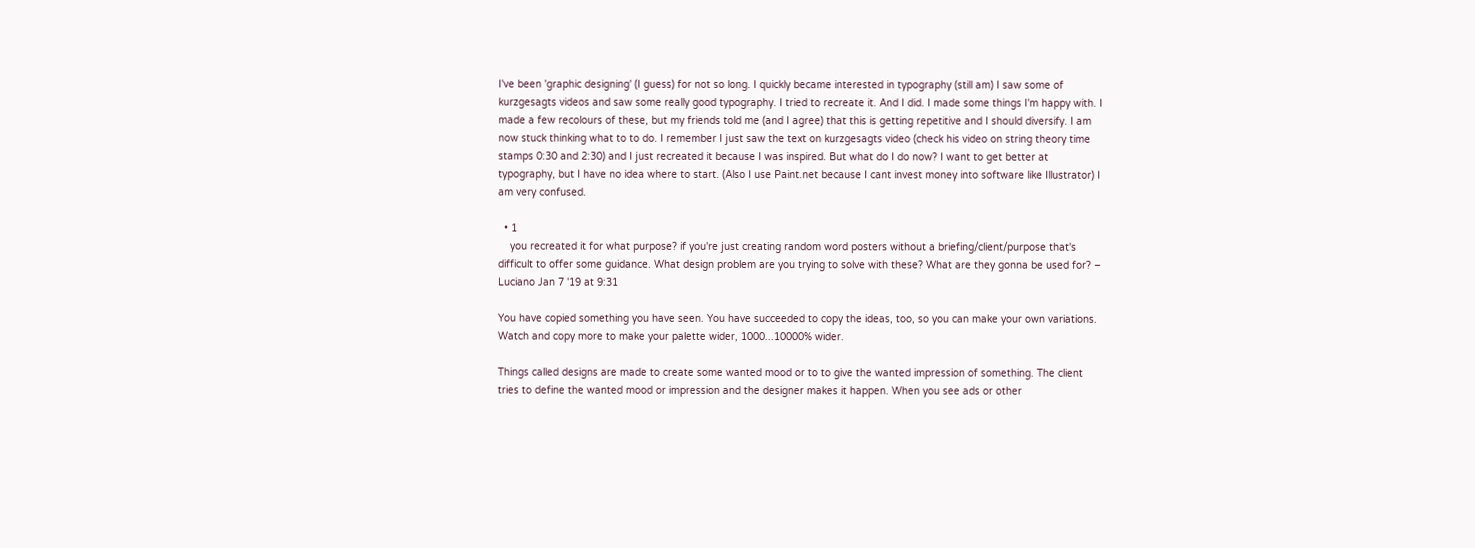I've been 'graphic designing' (I guess) for not so long. I quickly became interested in typography (still am) I saw some of kurzgesagts videos and saw some really good typography. I tried to recreate it. And I did. I made some things I'm happy with. I made a few recolours of these, but my friends told me (and I agree) that this is getting repetitive and I should diversify. I am now stuck thinking what to to do. I remember I just saw the text on kurzgesagts video (check his video on string theory time stamps 0:30 and 2:30) and I just recreated it because I was inspired. But what do I do now? I want to get better at typography, but I have no idea where to start. (Also I use Paint.net because I cant invest money into software like Illustrator) I am very confused.

  • 1
    you recreated it for what purpose? if you're just creating random word posters without a briefing/client/purpose that's difficult to offer some guidance. What design problem are you trying to solve with these? What are they gonna be used for? – Luciano Jan 7 '19 at 9:31

You have copied something you have seen. You have succeeded to copy the ideas, too, so you can make your own variations. Watch and copy more to make your palette wider, 1000...10000% wider.

Things called designs are made to create some wanted mood or to to give the wanted impression of something. The client tries to define the wanted mood or impression and the designer makes it happen. When you see ads or other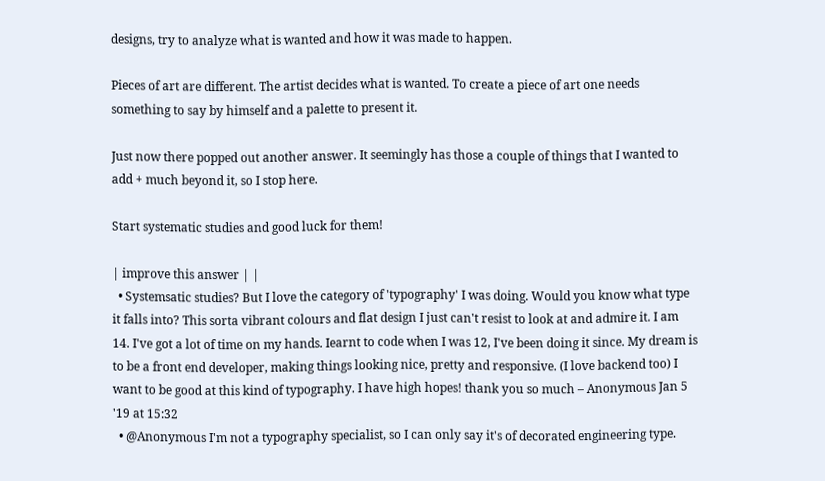designs, try to analyze what is wanted and how it was made to happen.

Pieces of art are different. The artist decides what is wanted. To create a piece of art one needs something to say by himself and a palette to present it.

Just now there popped out another answer. It seemingly has those a couple of things that I wanted to add + much beyond it, so I stop here.

Start systematic studies and good luck for them!

| improve this answer | |
  • Systemsatic studies? But I love the category of 'typography' I was doing. Would you know what type it falls into? This sorta vibrant colours and flat design I just can't resist to look at and admire it. I am 14. I've got a lot of time on my hands. Iearnt to code when I was 12, I've been doing it since. My dream is to be a front end developer, making things looking nice, pretty and responsive. (I love backend too) I want to be good at this kind of typography. I have high hopes! thank you so much – Anonymous Jan 5 '19 at 15:32
  • @Anonymous I'm not a typography specialist, so I can only say it's of decorated engineering type.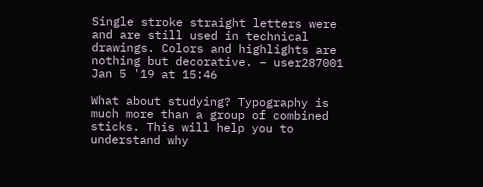Single stroke straight letters were and are still used in technical drawings. Colors and highlights are nothing but decorative. – user287001 Jan 5 '19 at 15:46

What about studying? Typography is much more than a group of combined sticks. This will help you to understand why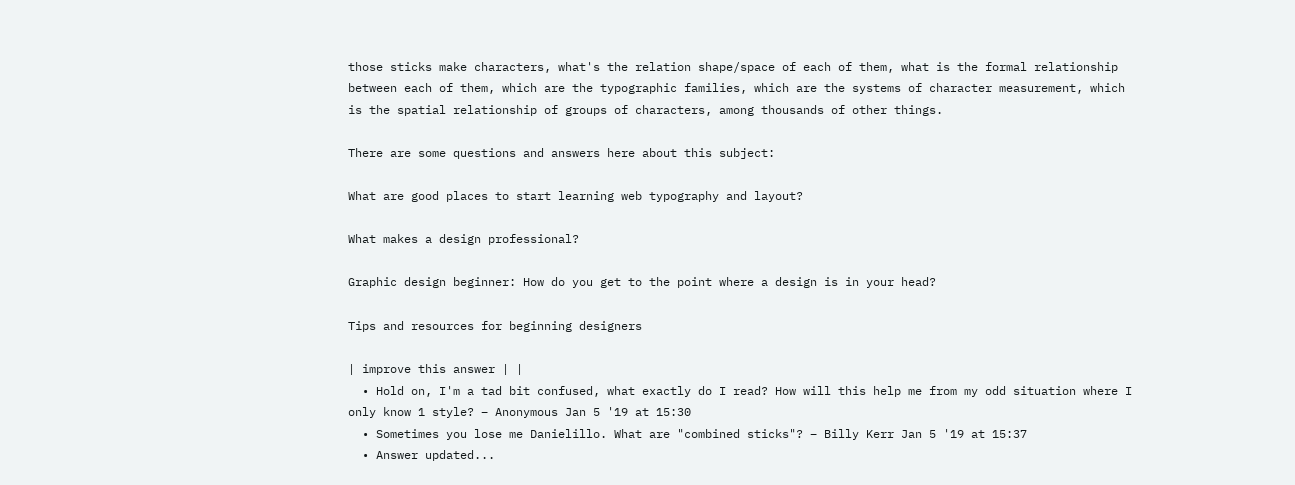those sticks make characters, what's the relation shape/space of each of them, what is the formal relationship between each of them, which are the typographic families, which are the systems of character measurement, which is the spatial relationship of groups of characters, among thousands of other things.

There are some questions and answers here about this subject:

What are good places to start learning web typography and layout?

What makes a design professional?

Graphic design beginner: How do you get to the point where a design is in your head?

Tips and resources for beginning designers

| improve this answer | |
  • Hold on, I'm a tad bit confused, what exactly do I read? How will this help me from my odd situation where I only know 1 style? – Anonymous Jan 5 '19 at 15:30
  • Sometimes you lose me Danielillo. What are "combined sticks"? – Billy Kerr Jan 5 '19 at 15:37
  • Answer updated...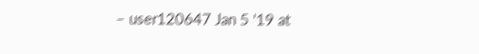– user120647 Jan 5 '19 at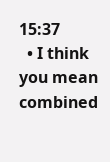15:37
  • I think you mean combined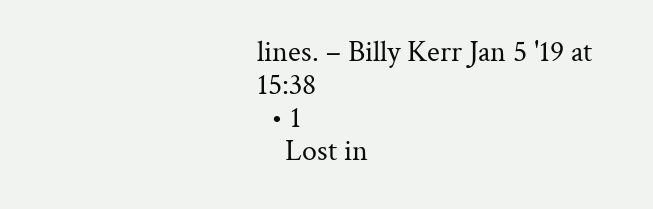lines. – Billy Kerr Jan 5 '19 at 15:38
  • 1
    Lost in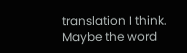translation I think. Maybe the word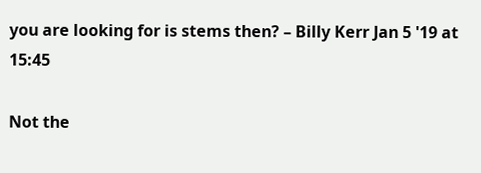you are looking for is stems then? – Billy Kerr Jan 5 '19 at 15:45

Not the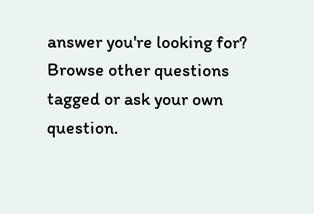answer you're looking for? Browse other questions tagged or ask your own question.